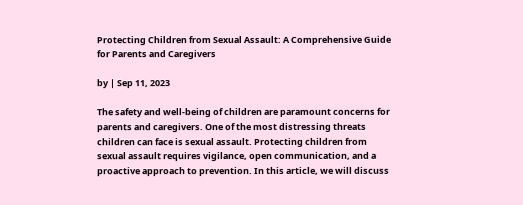Protecting Children from Sexual Assault: A Comprehensive Guide for Parents and Caregivers

by | Sep 11, 2023

The safety and well-being of children are paramount concerns for parents and caregivers. One of the most distressing threats children can face is sexual assault. Protecting children from sexual assault requires vigilance, open communication, and a proactive approach to prevention. In this article, we will discuss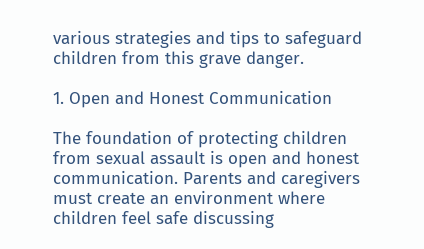various strategies and tips to safeguard children from this grave danger.

1. Open and Honest Communication

The foundation of protecting children from sexual assault is open and honest communication. Parents and caregivers must create an environment where children feel safe discussing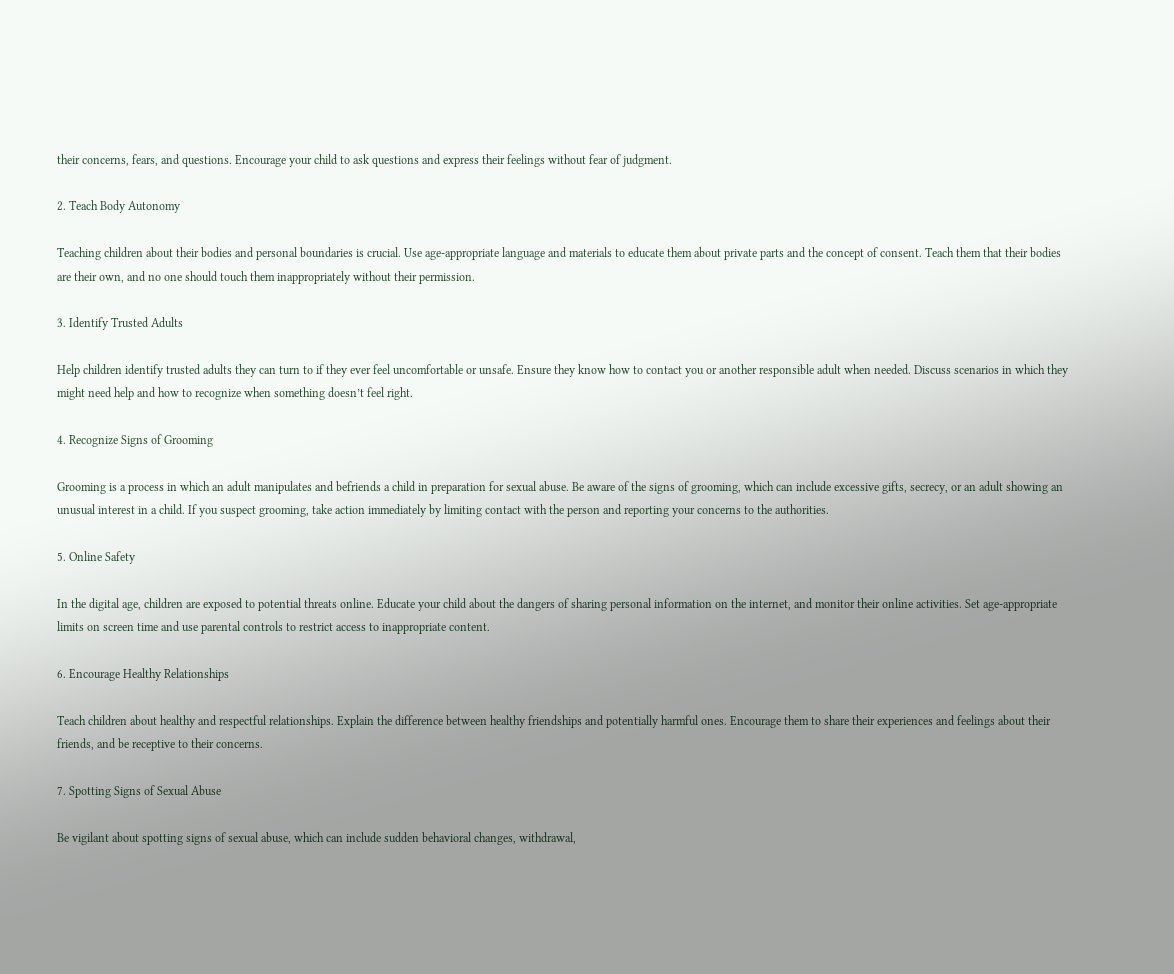their concerns, fears, and questions. Encourage your child to ask questions and express their feelings without fear of judgment.

2. Teach Body Autonomy

Teaching children about their bodies and personal boundaries is crucial. Use age-appropriate language and materials to educate them about private parts and the concept of consent. Teach them that their bodies are their own, and no one should touch them inappropriately without their permission.

3. Identify Trusted Adults

Help children identify trusted adults they can turn to if they ever feel uncomfortable or unsafe. Ensure they know how to contact you or another responsible adult when needed. Discuss scenarios in which they might need help and how to recognize when something doesn’t feel right.

4. Recognize Signs of Grooming

Grooming is a process in which an adult manipulates and befriends a child in preparation for sexual abuse. Be aware of the signs of grooming, which can include excessive gifts, secrecy, or an adult showing an unusual interest in a child. If you suspect grooming, take action immediately by limiting contact with the person and reporting your concerns to the authorities.

5. Online Safety

In the digital age, children are exposed to potential threats online. Educate your child about the dangers of sharing personal information on the internet, and monitor their online activities. Set age-appropriate limits on screen time and use parental controls to restrict access to inappropriate content.

6. Encourage Healthy Relationships

Teach children about healthy and respectful relationships. Explain the difference between healthy friendships and potentially harmful ones. Encourage them to share their experiences and feelings about their friends, and be receptive to their concerns.

7. Spotting Signs of Sexual Abuse

Be vigilant about spotting signs of sexual abuse, which can include sudden behavioral changes, withdrawal,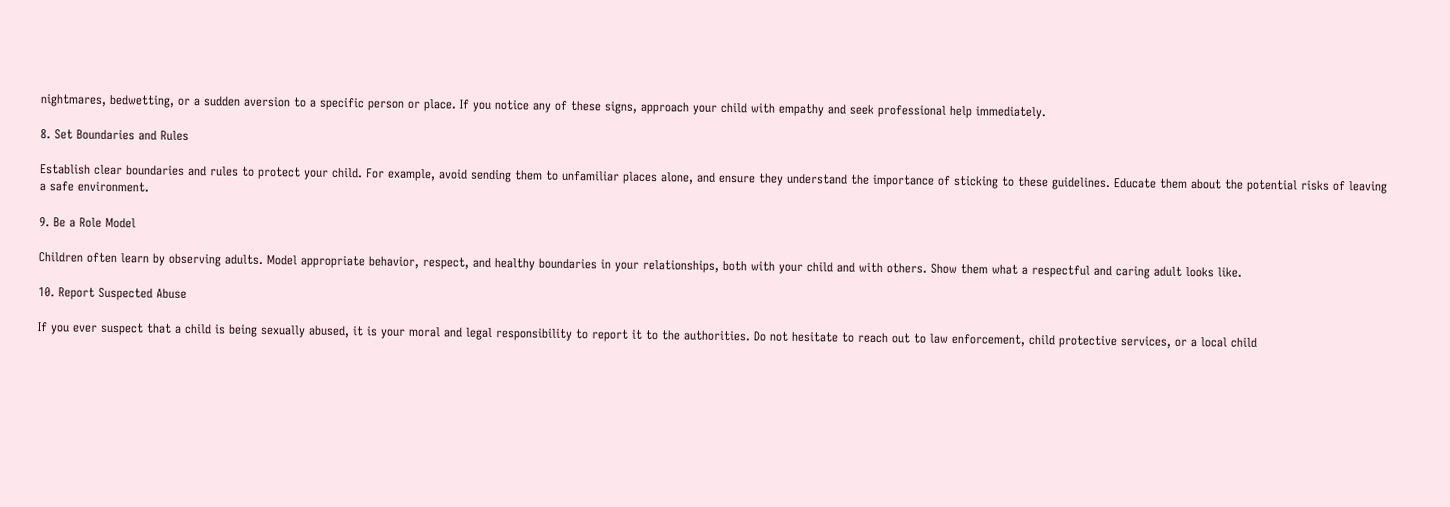nightmares, bedwetting, or a sudden aversion to a specific person or place. If you notice any of these signs, approach your child with empathy and seek professional help immediately.

8. Set Boundaries and Rules

Establish clear boundaries and rules to protect your child. For example, avoid sending them to unfamiliar places alone, and ensure they understand the importance of sticking to these guidelines. Educate them about the potential risks of leaving a safe environment.

9. Be a Role Model

Children often learn by observing adults. Model appropriate behavior, respect, and healthy boundaries in your relationships, both with your child and with others. Show them what a respectful and caring adult looks like.

10. Report Suspected Abuse

If you ever suspect that a child is being sexually abused, it is your moral and legal responsibility to report it to the authorities. Do not hesitate to reach out to law enforcement, child protective services, or a local child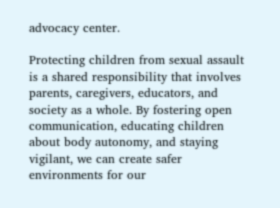advocacy center.

Protecting children from sexual assault is a shared responsibility that involves parents, caregivers, educators, and society as a whole. By fostering open communication, educating children about body autonomy, and staying vigilant, we can create safer environments for our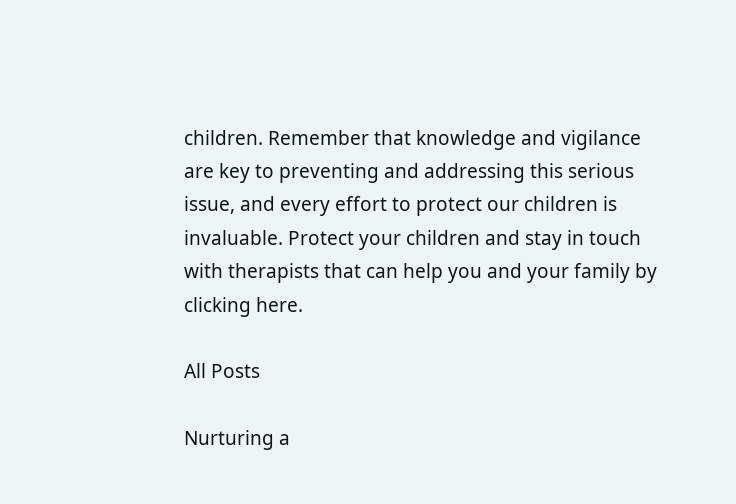children. Remember that knowledge and vigilance are key to preventing and addressing this serious issue, and every effort to protect our children is invaluable. Protect your children and stay in touch with therapists that can help you and your family by clicking here.

All Posts

Nurturing a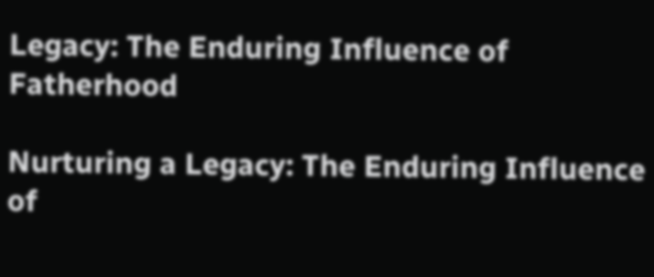Legacy: The Enduring Influence of Fatherhood

Nurturing a Legacy: The Enduring Influence of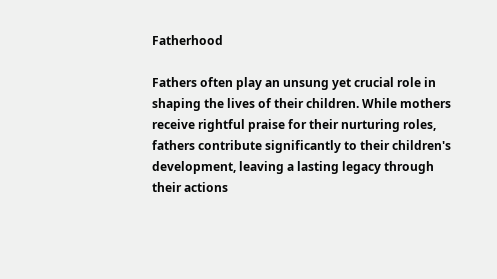Fatherhood

Fathers often play an unsung yet crucial role in shaping the lives of their children. While mothers receive rightful praise for their nurturing roles, fathers contribute significantly to their children's development, leaving a lasting legacy through their actions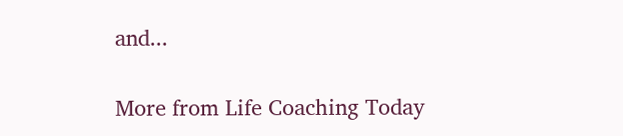and...

More from Life Coaching Today